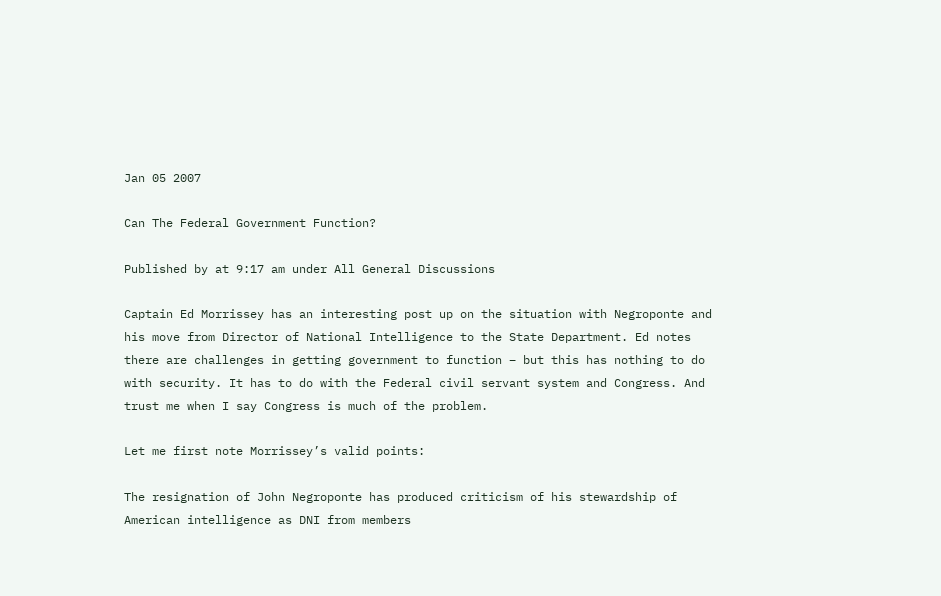Jan 05 2007

Can The Federal Government Function?

Published by at 9:17 am under All General Discussions

Captain Ed Morrissey has an interesting post up on the situation with Negroponte and his move from Director of National Intelligence to the State Department. Ed notes there are challenges in getting government to function – but this has nothing to do with security. It has to do with the Federal civil servant system and Congress. And trust me when I say Congress is much of the problem.

Let me first note Morrissey’s valid points:

The resignation of John Negroponte has produced criticism of his stewardship of American intelligence as DNI from members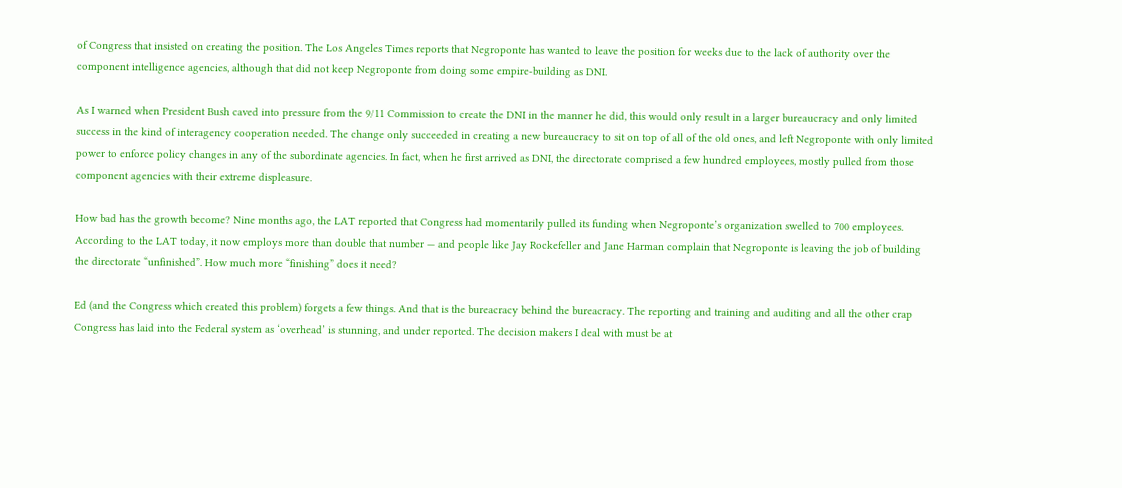of Congress that insisted on creating the position. The Los Angeles Times reports that Negroponte has wanted to leave the position for weeks due to the lack of authority over the component intelligence agencies, although that did not keep Negroponte from doing some empire-building as DNI.

As I warned when President Bush caved into pressure from the 9/11 Commission to create the DNI in the manner he did, this would only result in a larger bureaucracy and only limited success in the kind of interagency cooperation needed. The change only succeeded in creating a new bureaucracy to sit on top of all of the old ones, and left Negroponte with only limited power to enforce policy changes in any of the subordinate agencies. In fact, when he first arrived as DNI, the directorate comprised a few hundred employees, mostly pulled from those component agencies with their extreme displeasure.

How bad has the growth become? Nine months ago, the LAT reported that Congress had momentarily pulled its funding when Negroponte’s organization swelled to 700 employees. According to the LAT today, it now employs more than double that number — and people like Jay Rockefeller and Jane Harman complain that Negroponte is leaving the job of building the directorate “unfinished”. How much more “finishing” does it need?

Ed (and the Congress which created this problem) forgets a few things. And that is the bureacracy behind the bureacracy. The reporting and training and auditing and all the other crap Congress has laid into the Federal system as ‘overhead’ is stunning, and under reported. The decision makers I deal with must be at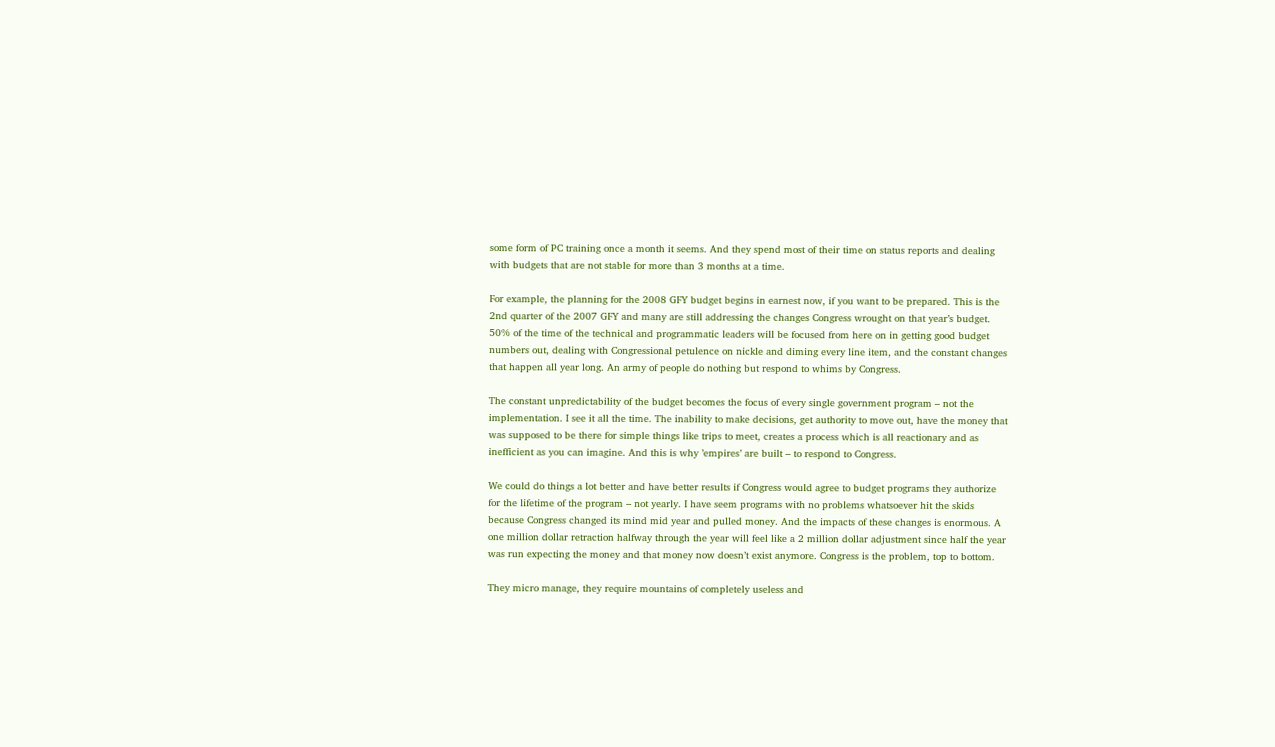some form of PC training once a month it seems. And they spend most of their time on status reports and dealing with budgets that are not stable for more than 3 months at a time.

For example, the planning for the 2008 GFY budget begins in earnest now, if you want to be prepared. This is the 2nd quarter of the 2007 GFY and many are still addressing the changes Congress wrought on that year’s budget. 50% of the time of the technical and programmatic leaders will be focused from here on in getting good budget numbers out, dealing with Congressional petulence on nickle and diming every line item, and the constant changes that happen all year long. An army of people do nothing but respond to whims by Congress.

The constant unpredictability of the budget becomes the focus of every single government program – not the implementation. I see it all the time. The inability to make decisions, get authority to move out, have the money that was supposed to be there for simple things like trips to meet, creates a process which is all reactionary and as inefficient as you can imagine. And this is why ’empires’ are built – to respond to Congress.

We could do things a lot better and have better results if Congress would agree to budget programs they authorize for the lifetime of the program – not yearly. I have seem programs with no problems whatsoever hit the skids because Congress changed its mind mid year and pulled money. And the impacts of these changes is enormous. A one million dollar retraction halfway through the year will feel like a 2 million dollar adjustment since half the year was run expecting the money and that money now doesn’t exist anymore. Congress is the problem, top to bottom.

They micro manage, they require mountains of completely useless and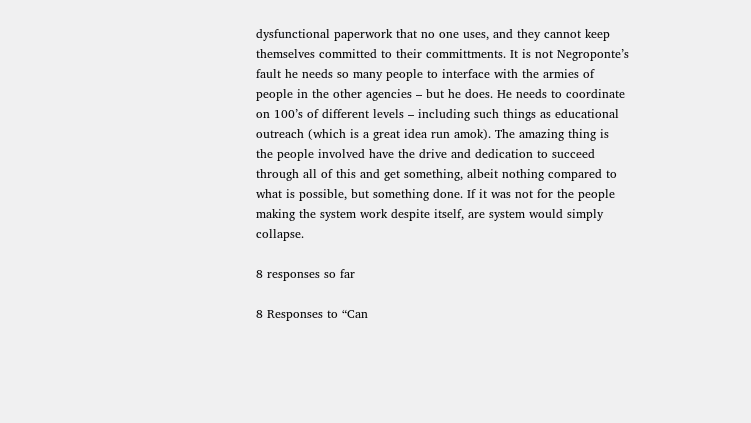dysfunctional paperwork that no one uses, and they cannot keep themselves committed to their committments. It is not Negroponte’s fault he needs so many people to interface with the armies of people in the other agencies – but he does. He needs to coordinate on 100’s of different levels – including such things as educational outreach (which is a great idea run amok). The amazing thing is the people involved have the drive and dedication to succeed through all of this and get something, albeit nothing compared to what is possible, but something done. If it was not for the people making the system work despite itself, are system would simply collapse.

8 responses so far

8 Responses to “Can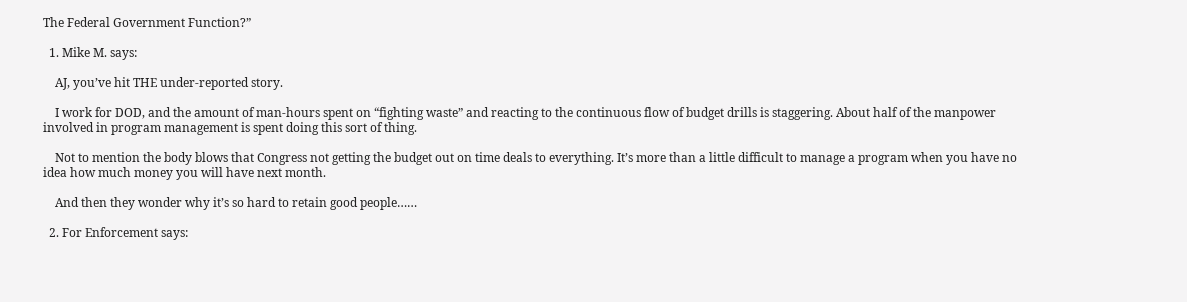The Federal Government Function?”

  1. Mike M. says:

    AJ, you’ve hit THE under-reported story.

    I work for DOD, and the amount of man-hours spent on “fighting waste” and reacting to the continuous flow of budget drills is staggering. About half of the manpower involved in program management is spent doing this sort of thing.

    Not to mention the body blows that Congress not getting the budget out on time deals to everything. It’s more than a little difficult to manage a program when you have no idea how much money you will have next month.

    And then they wonder why it’s so hard to retain good people……

  2. For Enforcement says: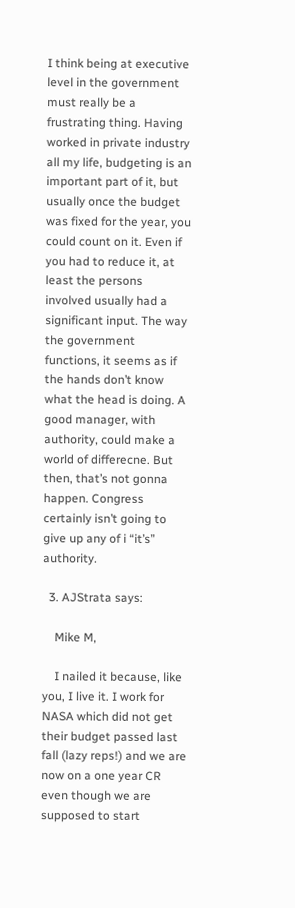I think being at executive level in the government must really be a frustrating thing. Having worked in private industry all my life, budgeting is an important part of it, but usually once the budget was fixed for the year, you could count on it. Even if you had to reduce it, at least the persons involved usually had a significant input. The way the government functions, it seems as if the hands don’t know what the head is doing. A good manager, with authority, could make a world of differecne. But then, that’s not gonna happen. Congress certainly isn’t going to give up any of i “it’s” authority.

  3. AJStrata says:

    Mike M,

    I nailed it because, like you, I live it. I work for NASA which did not get their budget passed last fall (lazy reps!) and we are now on a one year CR even though we are supposed to start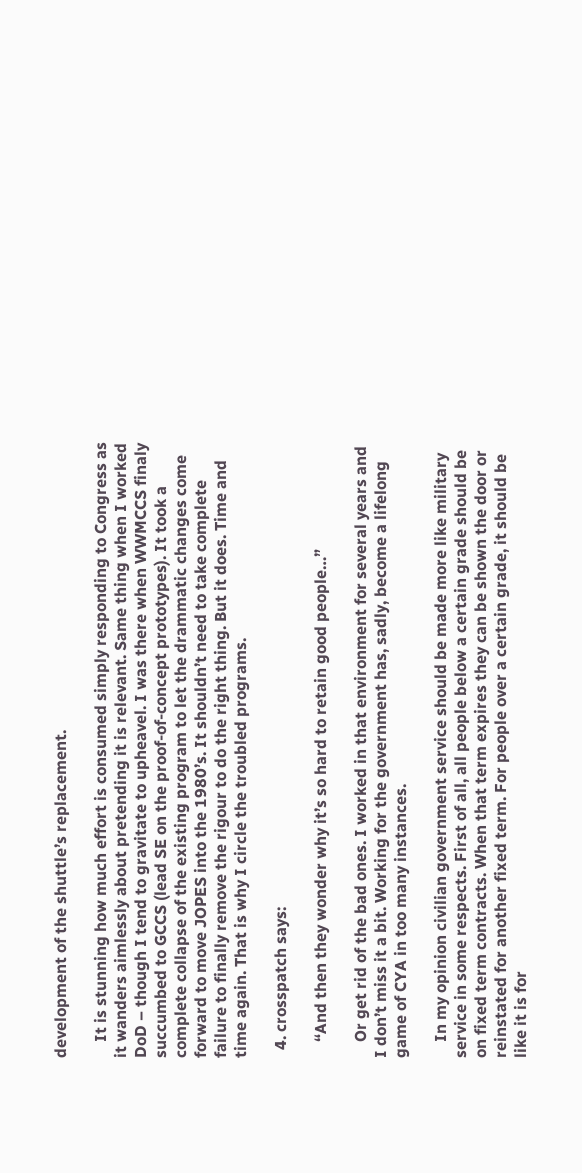development of the shuttle’s replacement.

    It is stunning how much effort is consumed simply responding to Congress as it wanders aimlessly about pretending it is relevant. Same thing when I worked DoD – though I tend to gravitate to upheavel. I was there when WWMCCS finaly succumbed to GCCS (lead SE on the proof-of-concept prototypes). It took a complete collapse of the existing program to let the drammatic changes come forward to move JOPES into the 1980’s. It shouldn’t need to take complete failure to finally remove the rigour to do the right thing. But it does. Time and time again. That is why I circle the troubled programs.

  4. crosspatch says:

    “And then they wonder why it’s so hard to retain good people…”

    Or get rid of the bad ones. I worked in that environment for several years and I don’t miss it a bit. Working for the government has, sadly, become a lifelong game of CYA in too many instances.

    In my opinion civilian government service should be made more like military service in some respects. First of all, all people below a certain grade should be on fixed term contracts. When that term expires they can be shown the door or reinstated for another fixed term. For people over a certain grade, it should be like it is for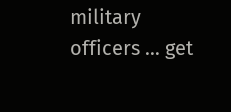military officers … get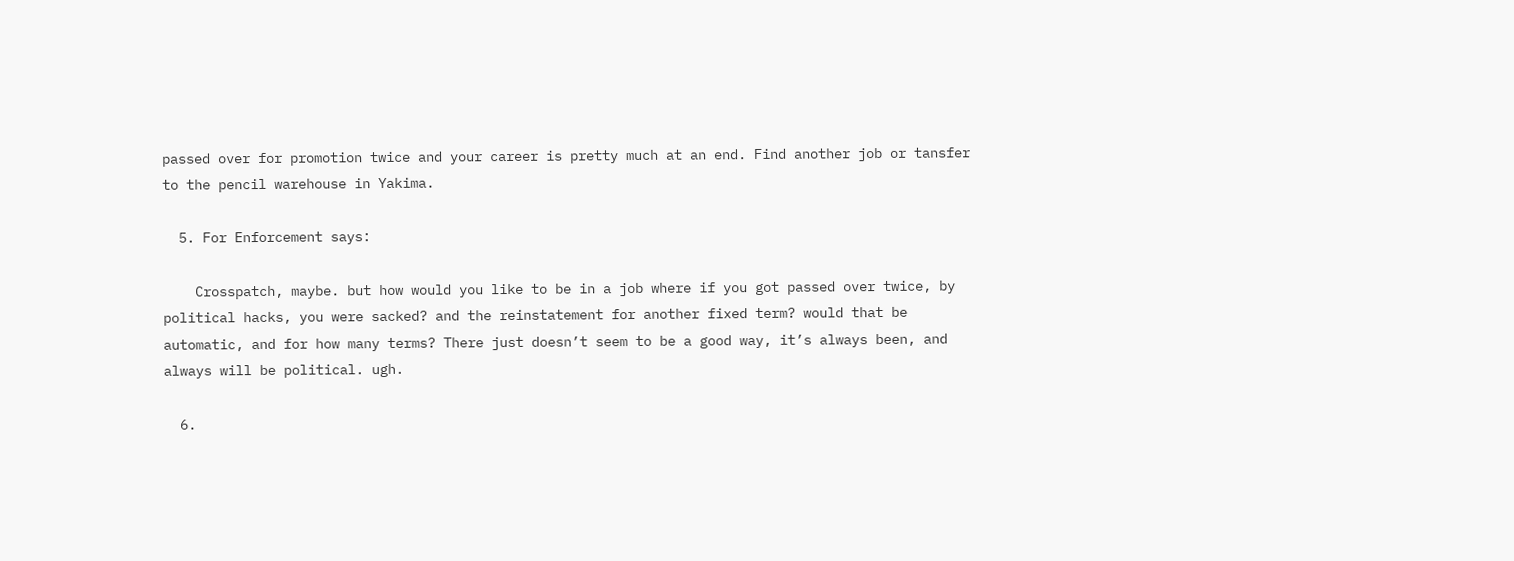passed over for promotion twice and your career is pretty much at an end. Find another job or tansfer to the pencil warehouse in Yakima.

  5. For Enforcement says:

    Crosspatch, maybe. but how would you like to be in a job where if you got passed over twice, by political hacks, you were sacked? and the reinstatement for another fixed term? would that be automatic, and for how many terms? There just doesn’t seem to be a good way, it’s always been, and always will be political. ugh.

  6.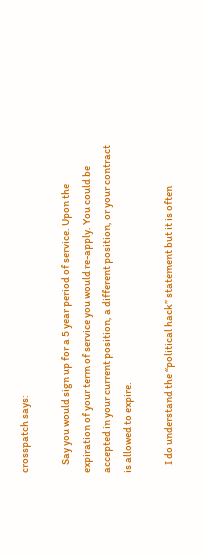crosspatch says:

    Say you would sign up for a 5 year period of service. Upon the expiration of your term of service you would re-apply. You could be accepted in your current position, a different position, or your contract is allowed to expire.

    I do understand the “political hack” statement but it is often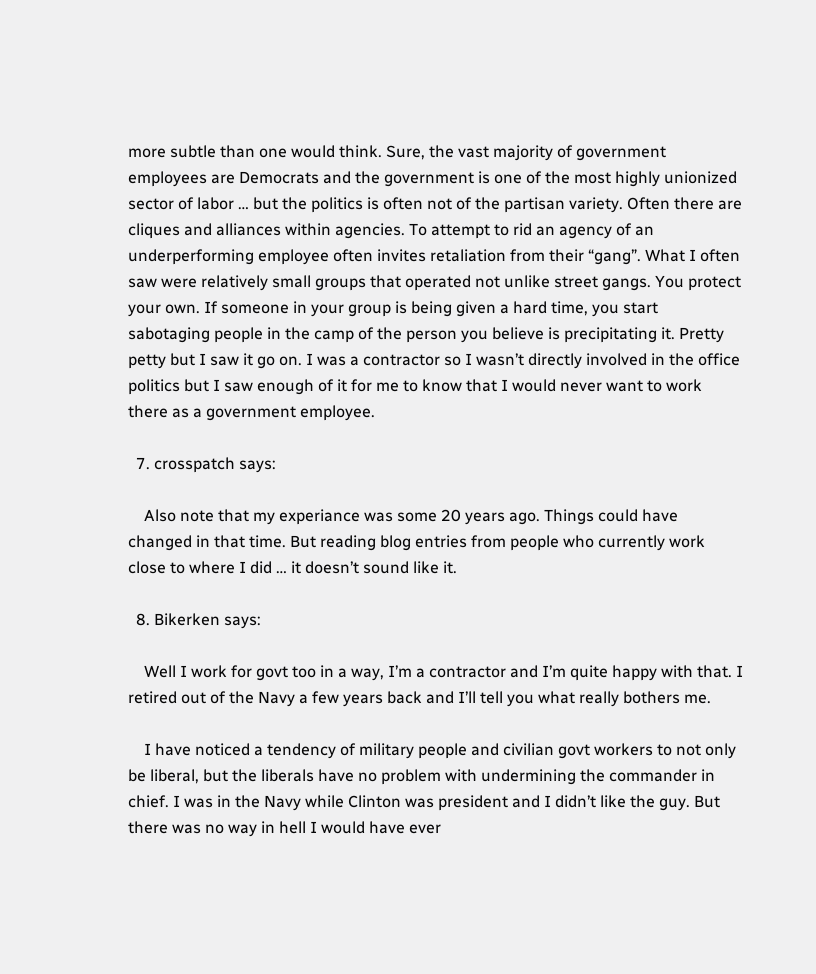more subtle than one would think. Sure, the vast majority of government employees are Democrats and the government is one of the most highly unionized sector of labor … but the politics is often not of the partisan variety. Often there are cliques and alliances within agencies. To attempt to rid an agency of an underperforming employee often invites retaliation from their “gang”. What I often saw were relatively small groups that operated not unlike street gangs. You protect your own. If someone in your group is being given a hard time, you start sabotaging people in the camp of the person you believe is precipitating it. Pretty petty but I saw it go on. I was a contractor so I wasn’t directly involved in the office politics but I saw enough of it for me to know that I would never want to work there as a government employee.

  7. crosspatch says:

    Also note that my experiance was some 20 years ago. Things could have changed in that time. But reading blog entries from people who currently work close to where I did … it doesn’t sound like it.

  8. Bikerken says:

    Well I work for govt too in a way, I’m a contractor and I’m quite happy with that. I retired out of the Navy a few years back and I’ll tell you what really bothers me.

    I have noticed a tendency of military people and civilian govt workers to not only be liberal, but the liberals have no problem with undermining the commander in chief. I was in the Navy while Clinton was president and I didn’t like the guy. But there was no way in hell I would have ever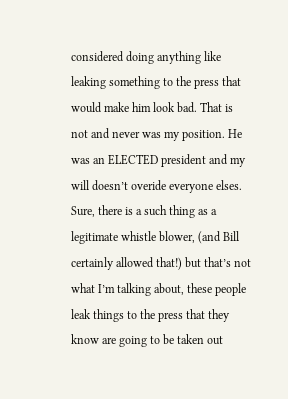considered doing anything like leaking something to the press that would make him look bad. That is not and never was my position. He was an ELECTED president and my will doesn’t overide everyone elses. Sure, there is a such thing as a legitimate whistle blower, (and Bill certainly allowed that!) but that’s not what I’m talking about, these people leak things to the press that they know are going to be taken out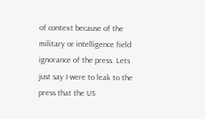of context because of the military or intelligence field ignorance of the press. Lets just say I were to leak to the press that the US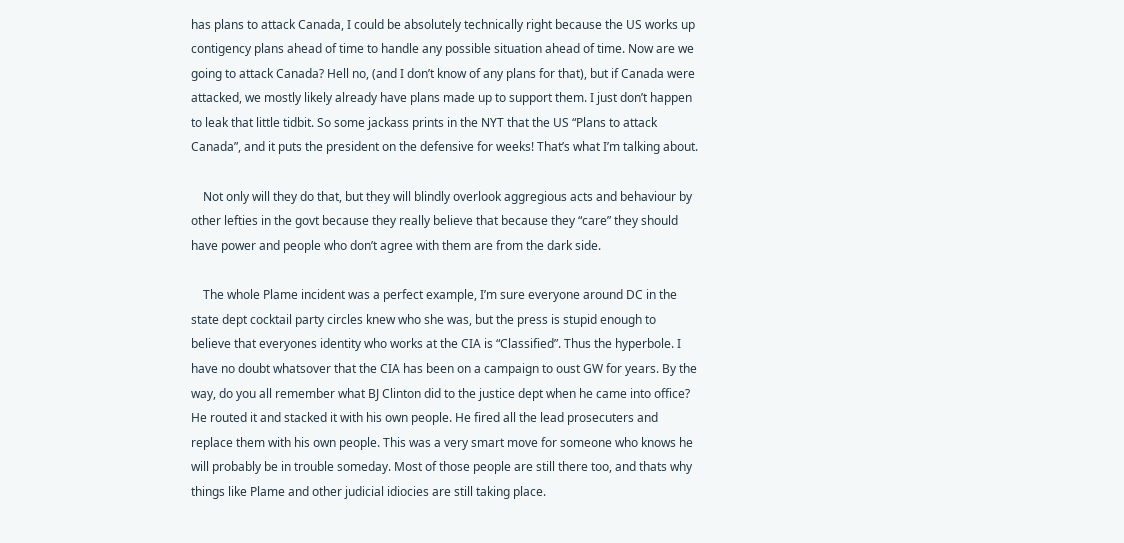has plans to attack Canada, I could be absolutely technically right because the US works up contigency plans ahead of time to handle any possible situation ahead of time. Now are we going to attack Canada? Hell no, (and I don’t know of any plans for that), but if Canada were attacked, we mostly likely already have plans made up to support them. I just don’t happen to leak that little tidbit. So some jackass prints in the NYT that the US “Plans to attack Canada”, and it puts the president on the defensive for weeks! That’s what I’m talking about.

    Not only will they do that, but they will blindly overlook aggregious acts and behaviour by other lefties in the govt because they really believe that because they “care” they should have power and people who don’t agree with them are from the dark side.

    The whole Plame incident was a perfect example, I’m sure everyone around DC in the state dept cocktail party circles knew who she was, but the press is stupid enough to believe that everyones identity who works at the CIA is “Classified”. Thus the hyperbole. I have no doubt whatsover that the CIA has been on a campaign to oust GW for years. By the way, do you all remember what BJ Clinton did to the justice dept when he came into office? He routed it and stacked it with his own people. He fired all the lead prosecuters and replace them with his own people. This was a very smart move for someone who knows he will probably be in trouble someday. Most of those people are still there too, and thats why things like Plame and other judicial idiocies are still taking place.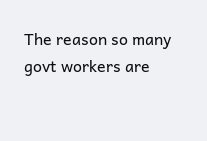The reason so many govt workers are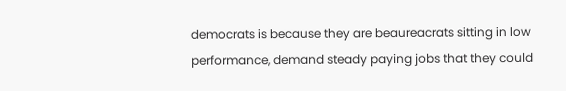democrats is because they are beaureacrats sitting in low performance, demand steady paying jobs that they could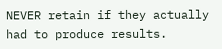NEVER retain if they actually had to produce results.